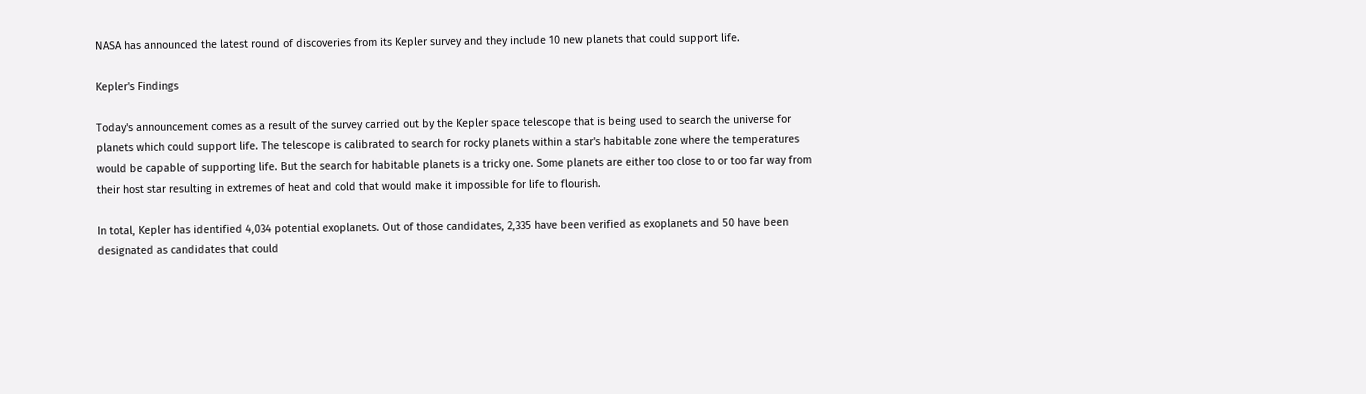NASA has announced the latest round of discoveries from its Kepler survey and they include 10 new planets that could support life.

Kepler's Findings

Today's announcement comes as a result of the survey carried out by the Kepler space telescope that is being used to search the universe for planets which could support life. The telescope is calibrated to search for rocky planets within a star's habitable zone where the temperatures would be capable of supporting life. But the search for habitable planets is a tricky one. Some planets are either too close to or too far way from their host star resulting in extremes of heat and cold that would make it impossible for life to flourish.

In total, Kepler has identified 4,034 potential exoplanets. Out of those candidates, 2,335 have been verified as exoplanets and 50 have been designated as candidates that could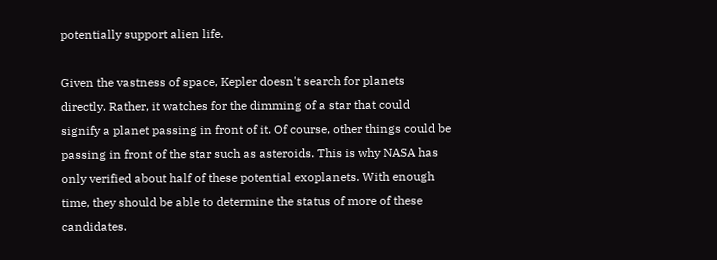potentially support alien life.

Given the vastness of space, Kepler doesn't search for planets directly. Rather, it watches for the dimming of a star that could signify a planet passing in front of it. Of course, other things could be passing in front of the star such as asteroids. This is why NASA has only verified about half of these potential exoplanets. With enough time, they should be able to determine the status of more of these candidates.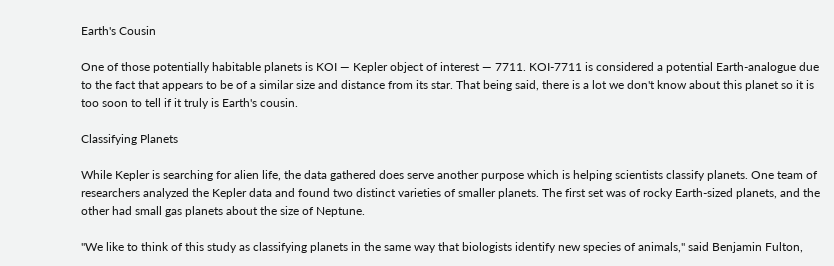Earth's Cousin

One of those potentially habitable planets is KOI — Kepler object of interest — 7711. KOI-7711 is considered a potential Earth-analogue due to the fact that appears to be of a similar size and distance from its star. That being said, there is a lot we don't know about this planet so it is too soon to tell if it truly is Earth's cousin.

Classifying Planets

While Kepler is searching for alien life, the data gathered does serve another purpose which is helping scientists classify planets. One team of researchers analyzed the Kepler data and found two distinct varieties of smaller planets. The first set was of rocky Earth-sized planets, and the other had small gas planets about the size of Neptune.

"We like to think of this study as classifying planets in the same way that biologists identify new species of animals," said Benjamin Fulton,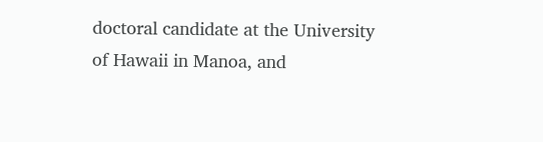doctoral candidate at the University of Hawaii in Manoa, and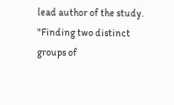lead author of the study. "Finding two distinct groups of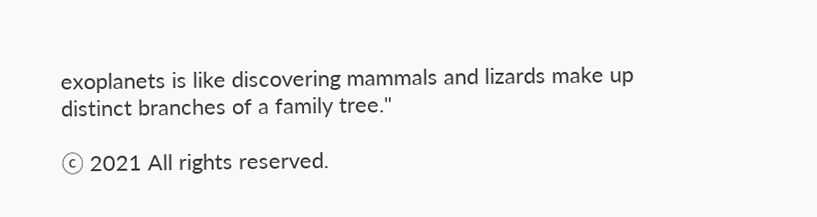exoplanets is like discovering mammals and lizards make up distinct branches of a family tree."

ⓒ 2021 All rights reserved.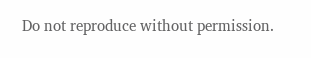Do not reproduce without permission.